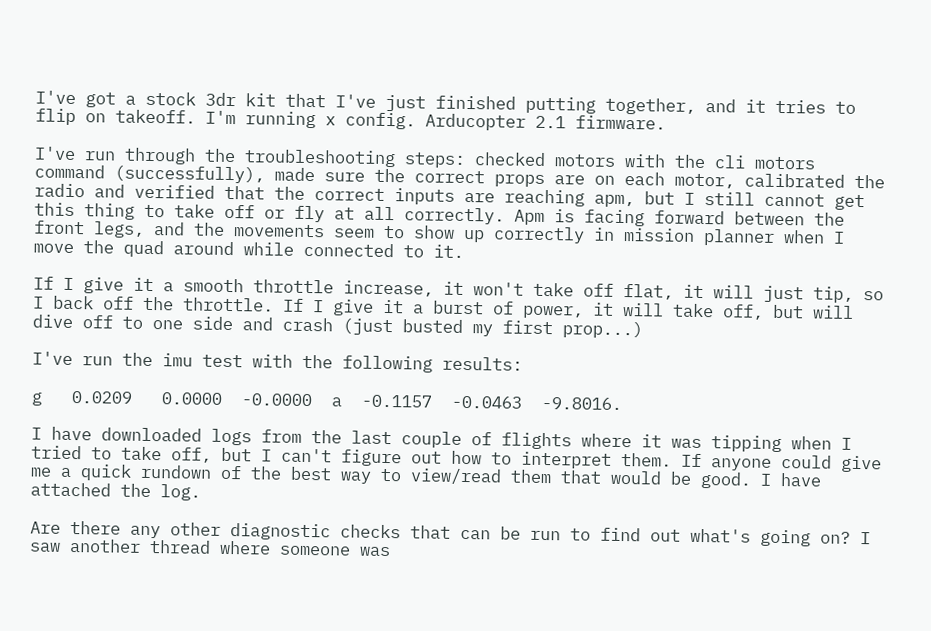I've got a stock 3dr kit that I've just finished putting together, and it tries to flip on takeoff. I'm running x config. Arducopter 2.1 firmware.

I've run through the troubleshooting steps: checked motors with the cli motors command (successfully), made sure the correct props are on each motor, calibrated the radio and verified that the correct inputs are reaching apm, but I still cannot get this thing to take off or fly at all correctly. Apm is facing forward between the front legs, and the movements seem to show up correctly in mission planner when I move the quad around while connected to it.

If I give it a smooth throttle increase, it won't take off flat, it will just tip, so I back off the throttle. If I give it a burst of power, it will take off, but will dive off to one side and crash (just busted my first prop...)

I've run the imu test with the following results:

g   0.0209   0.0000  -0.0000  a  -0.1157  -0.0463  -9.8016.

I have downloaded logs from the last couple of flights where it was tipping when I tried to take off, but I can't figure out how to interpret them. If anyone could give me a quick rundown of the best way to view/read them that would be good. I have attached the log.

Are there any other diagnostic checks that can be run to find out what's going on? I saw another thread where someone was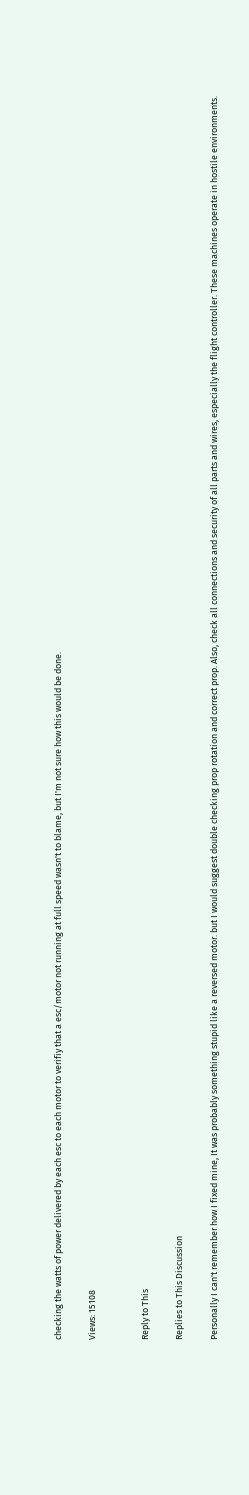checking the watts of power delivered by each esc to each motor to verifiy that a esc/motor not running at full speed wasn't to blame, but I'm not sure how this would be done.

Views: 15108


Reply to This

Replies to This Discussion

Personally I can't remember how I fixed mine, It was probably something stupid like a reversed motor. but I would suggest double checking prop rotation and correct prop. Also, check all connections and security of all parts and wires, especially the flight controller. These machines operate in hostile environments.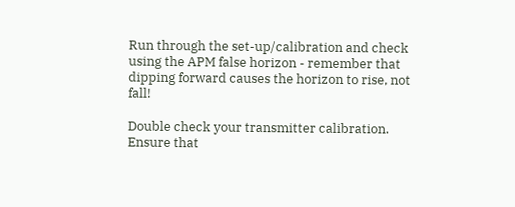Run through the set-up/calibration and check using the APM false horizon - remember that dipping forward causes the horizon to rise, not fall!

Double check your transmitter calibration. Ensure that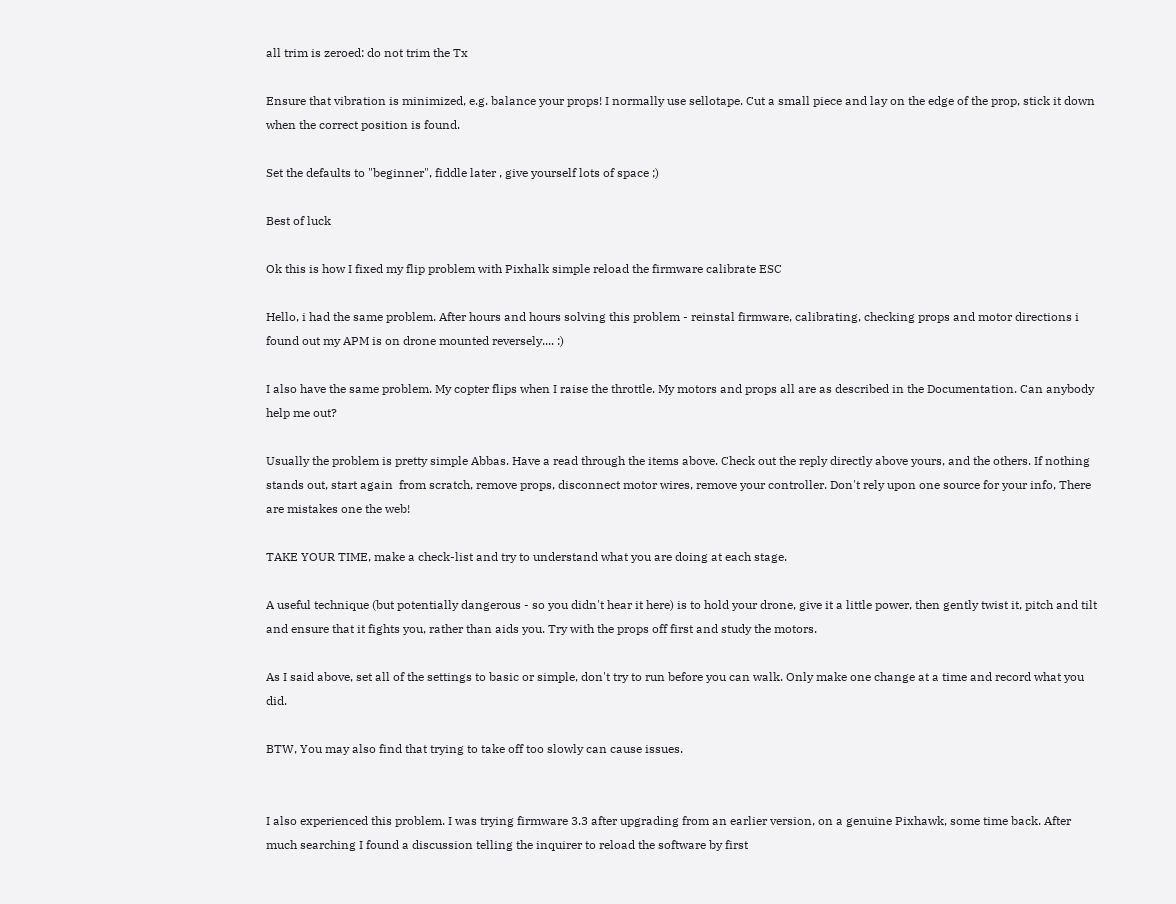all trim is zeroed: do not trim the Tx

Ensure that vibration is minimized, e.g. balance your props! I normally use sellotape. Cut a small piece and lay on the edge of the prop, stick it down when the correct position is found.

Set the defaults to "beginner", fiddle later , give yourself lots of space ;)

Best of luck

Ok this is how I fixed my flip problem with Pixhalk simple reload the firmware calibrate ESC

Hello, i had the same problem. After hours and hours solving this problem - reinstal firmware, calibrating, checking props and motor directions i found out my APM is on drone mounted reversely.... :)

I also have the same problem. My copter flips when I raise the throttle. My motors and props all are as described in the Documentation. Can anybody help me out?

Usually the problem is pretty simple Abbas. Have a read through the items above. Check out the reply directly above yours, and the others. If nothing stands out, start again  from scratch, remove props, disconnect motor wires, remove your controller. Don't rely upon one source for your info, There are mistakes one the web!

TAKE YOUR TIME, make a check-list and try to understand what you are doing at each stage.

A useful technique (but potentially dangerous - so you didn't hear it here) is to hold your drone, give it a little power, then gently twist it, pitch and tilt and ensure that it fights you, rather than aids you. Try with the props off first and study the motors.

As I said above, set all of the settings to basic or simple, don't try to run before you can walk. Only make one change at a time and record what you did.

BTW, You may also find that trying to take off too slowly can cause issues.


I also experienced this problem. I was trying firmware 3.3 after upgrading from an earlier version, on a genuine Pixhawk, some time back. After much searching I found a discussion telling the inquirer to reload the software by first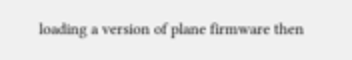loading a version of plane firmware then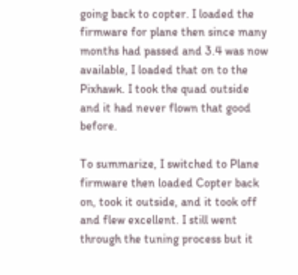going back to copter. I loaded the firmware for plane then since many months had passed and 3.4 was now available, I loaded that on to the Pixhawk. I took the quad outside and it had never flown that good before.

To summarize, I switched to Plane firmware then loaded Copter back on, took it outside, and it took off and flew excellent. I still went through the tuning process but it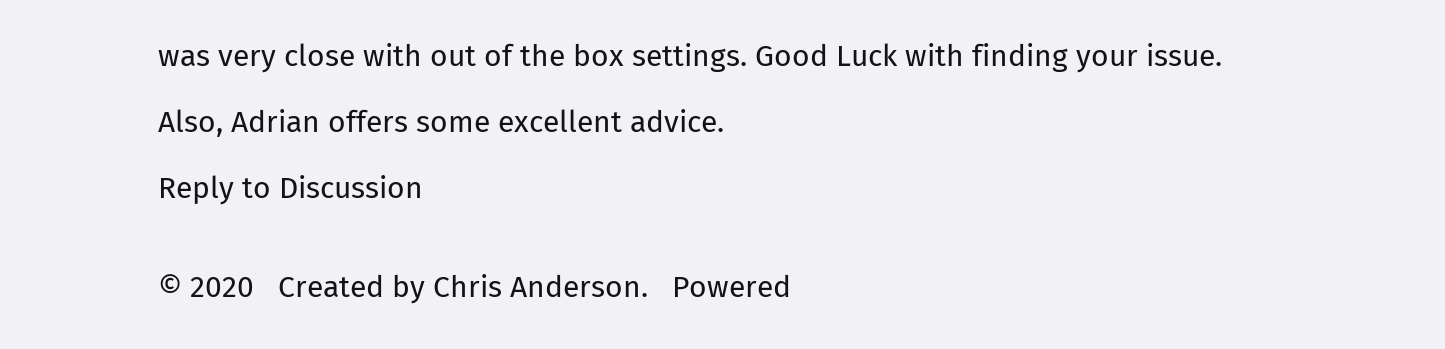was very close with out of the box settings. Good Luck with finding your issue.

Also, Adrian offers some excellent advice.

Reply to Discussion


© 2020   Created by Chris Anderson.   Powered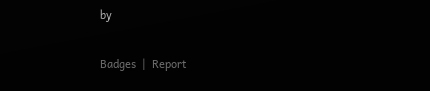by

Badges  |  Report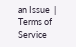an Issue  |  Terms of Service